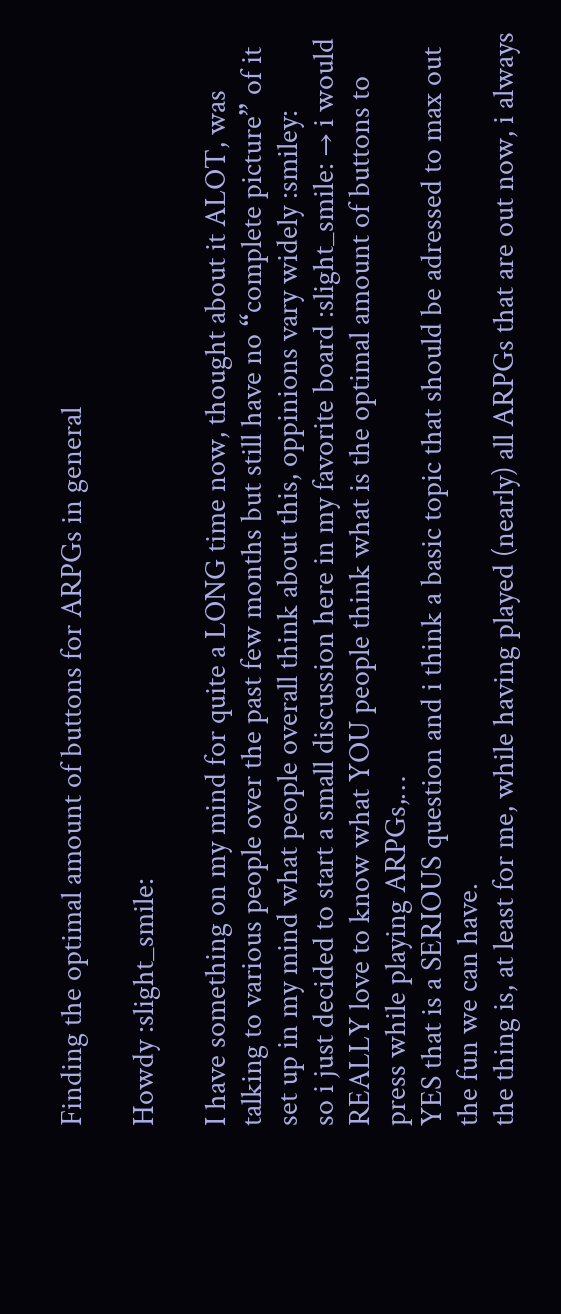Finding the optimal amount of buttons for ARPGs in general

Howdy :slight_smile:

I have something on my mind for quite a LONG time now, thought about it ALOT, was talking to various people over the past few months but still have no “complete picture” of it set up in my mind what people overall think about this, oppinions vary widely :smiley:
so i just decided to start a small discussion here in my favorite board :slight_smile: → i would REALLY love to know what YOU people think what is the optimal amount of buttons to press while playing ARPGs,…
YES that is a SERIOUS question and i think a basic topic that should be adressed to max out the fun we can have.
the thing is, at least for me, while having played (nearly) all ARPGs that are out now, i always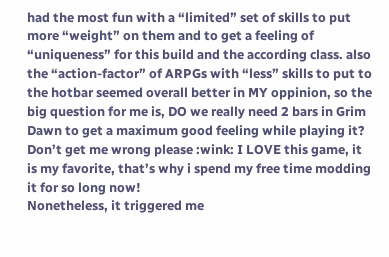had the most fun with a “limited” set of skills to put more “weight” on them and to get a feeling of “uniqueness” for this build and the according class. also the “action-factor” of ARPGs with “less” skills to put to the hotbar seemed overall better in MY oppinion, so the big question for me is, DO we really need 2 bars in Grim Dawn to get a maximum good feeling while playing it?
Don’t get me wrong please :wink: I LOVE this game, it is my favorite, that’s why i spend my free time modding it for so long now!
Nonetheless, it triggered me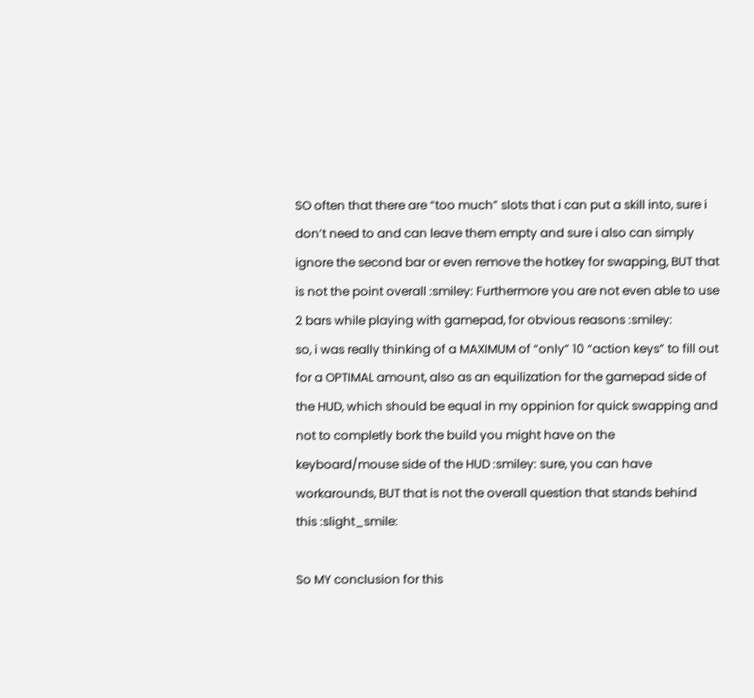SO often that there are “too much” slots that i can put a skill into, sure i don’t need to and can leave them empty and sure i also can simply ignore the second bar or even remove the hotkey for swapping, BUT that is not the point overall :smiley: Furthermore you are not even able to use 2 bars while playing with gamepad, for obvious reasons :smiley:
so, i was really thinking of a MAXIMUM of “only” 10 “action keys” to fill out for a OPTIMAL amount, also as an equilization for the gamepad side of the HUD, which should be equal in my oppinion for quick swapping and not to completly bork the build you might have on the keyboard/mouse side of the HUD :smiley: sure, you can have workarounds, BUT that is not the overall question that stands behind this :slight_smile:

So MY conclusion for this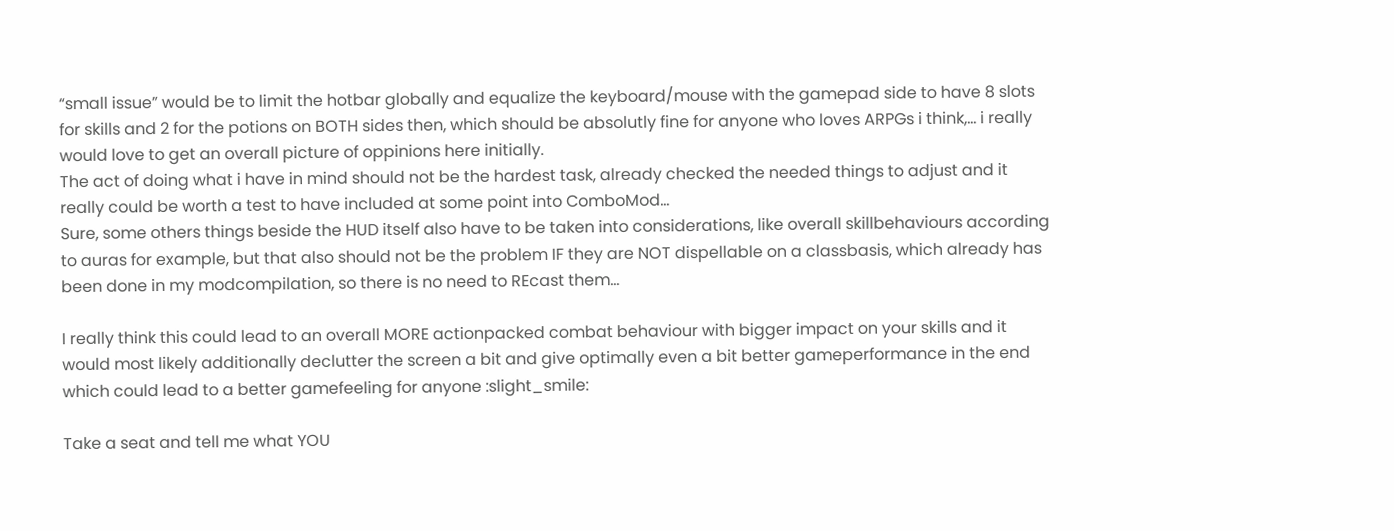“small issue” would be to limit the hotbar globally and equalize the keyboard/mouse with the gamepad side to have 8 slots for skills and 2 for the potions on BOTH sides then, which should be absolutly fine for anyone who loves ARPGs i think,… i really would love to get an overall picture of oppinions here initially.
The act of doing what i have in mind should not be the hardest task, already checked the needed things to adjust and it really could be worth a test to have included at some point into ComboMod…
Sure, some others things beside the HUD itself also have to be taken into considerations, like overall skillbehaviours according to auras for example, but that also should not be the problem IF they are NOT dispellable on a classbasis, which already has been done in my modcompilation, so there is no need to REcast them…

I really think this could lead to an overall MORE actionpacked combat behaviour with bigger impact on your skills and it would most likely additionally declutter the screen a bit and give optimally even a bit better gameperformance in the end which could lead to a better gamefeeling for anyone :slight_smile:

Take a seat and tell me what YOU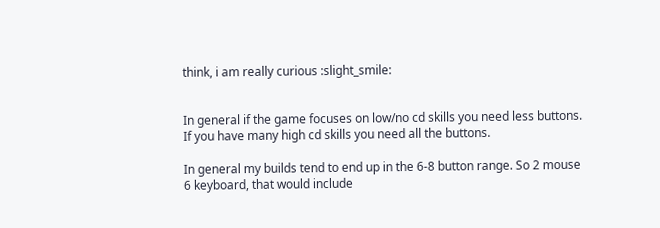think, i am really curious :slight_smile:


In general if the game focuses on low/no cd skills you need less buttons. If you have many high cd skills you need all the buttons.

In general my builds tend to end up in the 6-8 button range. So 2 mouse 6 keyboard, that would include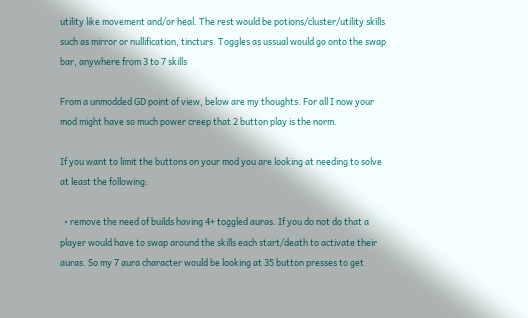utility like movement and/or heal. The rest would be potions/cluster/utility skills such as mirror or nullification, tincturs. Toggles as ussual would go onto the swap bar, anywhere from 3 to 7 skills

From a unmodded GD point of view, below are my thoughts. For all I now your mod might have so much power creep that 2 button play is the norm.

If you want to limit the buttons on your mod you are looking at needing to solve at least the following:

  • remove the need of builds having 4+ toggled auras. If you do not do that a player would have to swap around the skills each start/death to activate their auras. So my 7 aura character would be looking at 35 button presses to get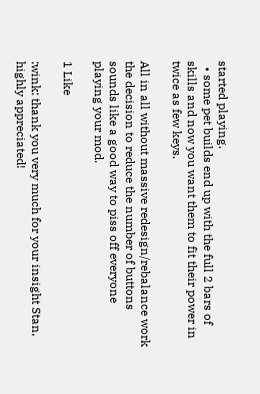started playing.
  • some pet builds end up with the full 2 bars of skills and now you want them to fit their power in twice as few keys.

All in all without massive redesign/rebalance work the decision to reduce the number of buttons sounds like a good way to piss off everyone playing your mod.

1 Like

:wink: thank you very much for your insight Stan, highly appreciated!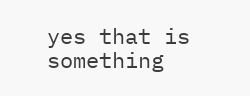yes that is something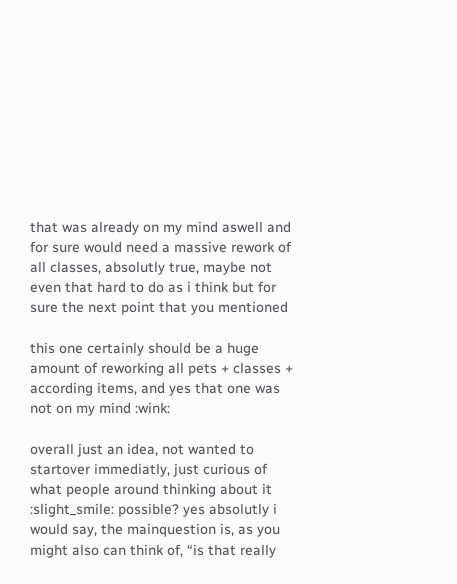that was already on my mind aswell and for sure would need a massive rework of all classes, absolutly true, maybe not even that hard to do as i think but for sure the next point that you mentioned

this one certainly should be a huge amount of reworking all pets + classes + according items, and yes that one was not on my mind :wink:

overall just an idea, not wanted to startover immediatly, just curious of what people around thinking about it :slight_smile: possible? yes absolutly i would say, the mainquestion is, as you might also can think of, “is that really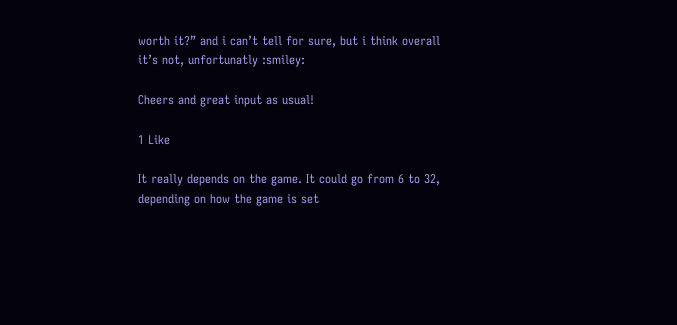worth it?” and i can’t tell for sure, but i think overall it’s not, unfortunatly :smiley:

Cheers and great input as usual!

1 Like

It really depends on the game. It could go from 6 to 32, depending on how the game is set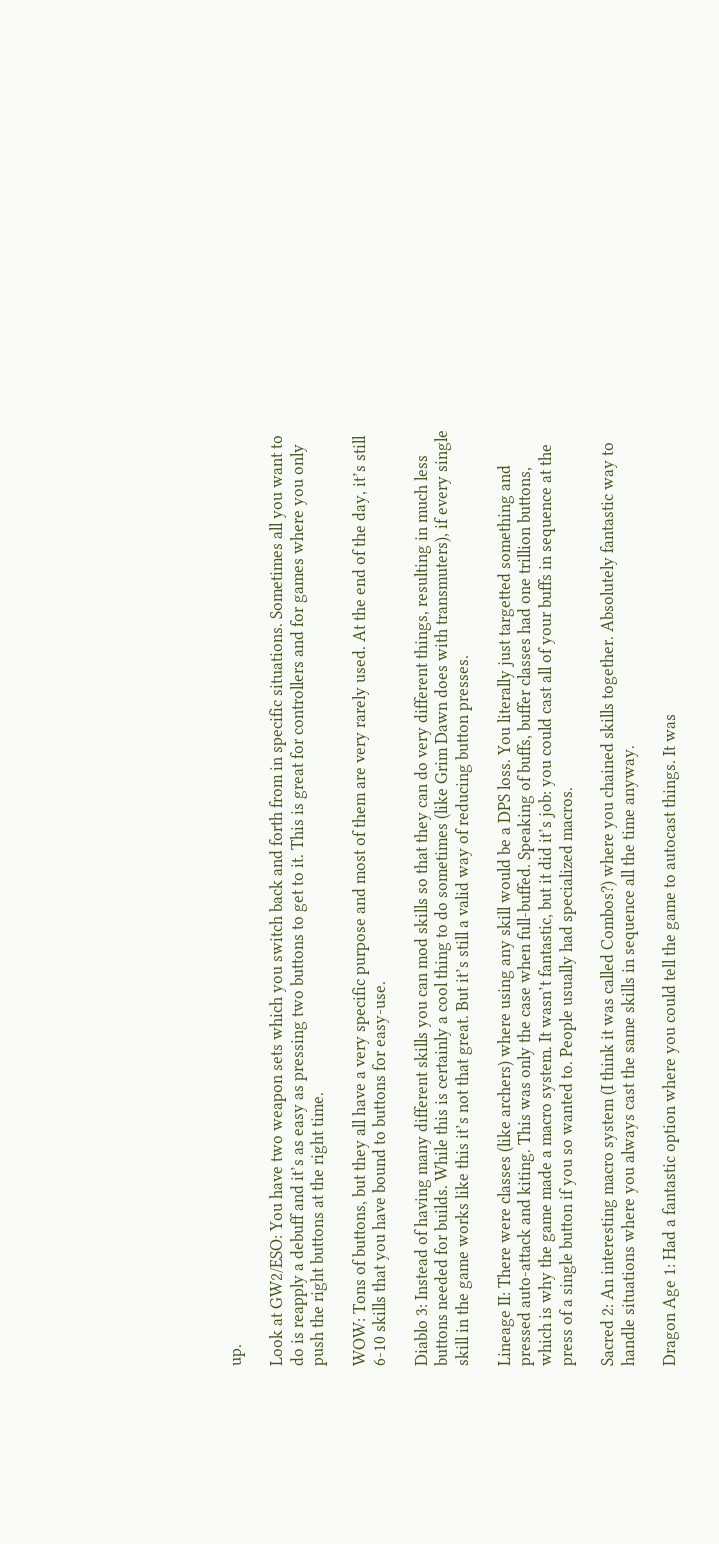up.

Look at GW2/ESO: You have two weapon sets which you switch back and forth from in specific situations. Sometimes all you want to do is reapply a debuff and it’s as easy as pressing two buttons to get to it. This is great for controllers and for games where you only push the right buttons at the right time.

WOW: Tons of buttons, but they all have a very specific purpose and most of them are very rarely used. At the end of the day, it’s still 6-10 skills that you have bound to buttons for easy-use.

Diablo 3: Instead of having many different skills you can mod skills so that they can do very different things, resulting in much less buttons needed for builds. While this is certainly a cool thing to do sometimes (like Grim Dawn does with transmuters), if every single skill in the game works like this it’s not that great. But it’s still a valid way of reducing button presses.

Lineage II: There were classes (like archers) where using any skill would be a DPS loss. You literally just targetted something and pressed auto-attack and kiting. This was only the case when full-buffed. Speaking of buffs, buffer classes had one trillion buttons, which is why the game made a macro system. It wasn’t fantastic, but it did it’s job: you could cast all of your buffs in sequence at the press of a single button if you so wanted to. People usually had specialized macros.

Sacred 2: An interesting macro system (I think it was called Combos?) where you chained skills together. Absolutely fantastic way to handle situations where you always cast the same skills in sequence all the time anyway.

Dragon Age 1: Had a fantastic option where you could tell the game to autocast things. It was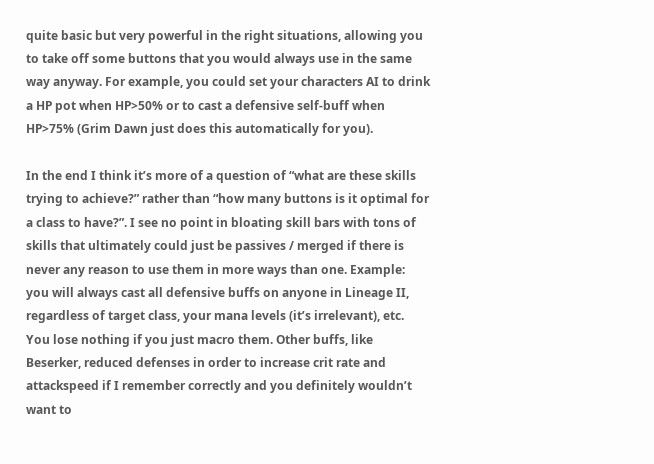quite basic but very powerful in the right situations, allowing you to take off some buttons that you would always use in the same way anyway. For example, you could set your characters AI to drink a HP pot when HP>50% or to cast a defensive self-buff when HP>75% (Grim Dawn just does this automatically for you).

In the end I think it’s more of a question of “what are these skills trying to achieve?” rather than “how many buttons is it optimal for a class to have?”. I see no point in bloating skill bars with tons of skills that ultimately could just be passives / merged if there is never any reason to use them in more ways than one. Example: you will always cast all defensive buffs on anyone in Lineage II, regardless of target class, your mana levels (it’s irrelevant), etc. You lose nothing if you just macro them. Other buffs, like Beserker, reduced defenses in order to increase crit rate and attackspeed if I remember correctly and you definitely wouldn’t want to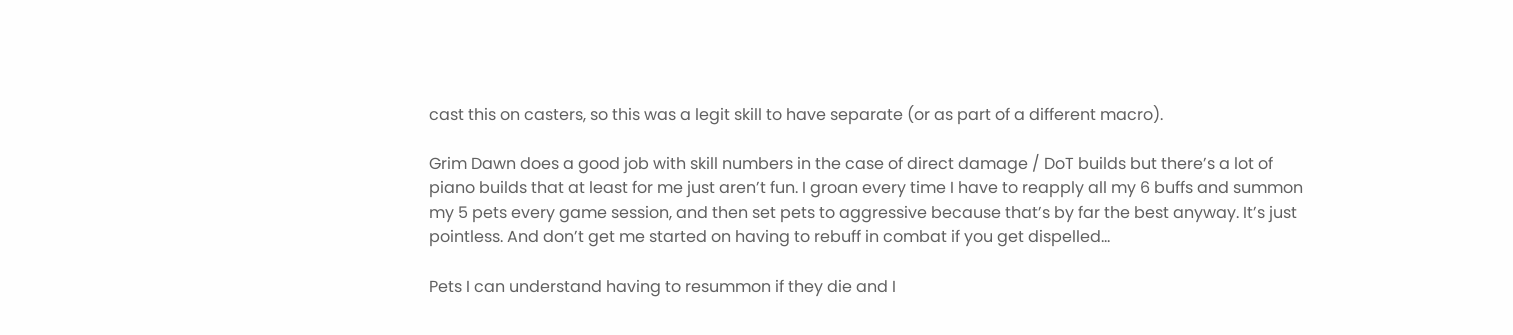cast this on casters, so this was a legit skill to have separate (or as part of a different macro).

Grim Dawn does a good job with skill numbers in the case of direct damage / DoT builds but there’s a lot of piano builds that at least for me just aren’t fun. I groan every time I have to reapply all my 6 buffs and summon my 5 pets every game session, and then set pets to aggressive because that’s by far the best anyway. It’s just pointless. And don’t get me started on having to rebuff in combat if you get dispelled…

Pets I can understand having to resummon if they die and I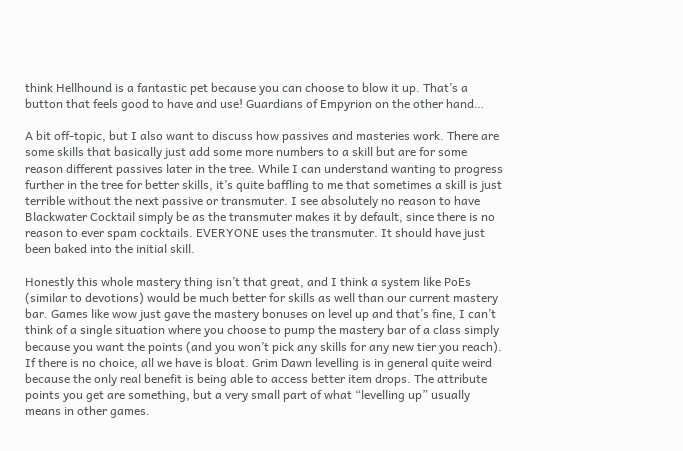think Hellhound is a fantastic pet because you can choose to blow it up. That’s a button that feels good to have and use! Guardians of Empyrion on the other hand…

A bit off-topic, but I also want to discuss how passives and masteries work. There are some skills that basically just add some more numbers to a skill but are for some reason different passives later in the tree. While I can understand wanting to progress further in the tree for better skills, it’s quite baffling to me that sometimes a skill is just terrible without the next passive or transmuter. I see absolutely no reason to have Blackwater Cocktail simply be as the transmuter makes it by default, since there is no reason to ever spam cocktails. EVERYONE uses the transmuter. It should have just been baked into the initial skill.

Honestly this whole mastery thing isn’t that great, and I think a system like PoEs (similar to devotions) would be much better for skills as well than our current mastery bar. Games like wow just gave the mastery bonuses on level up and that’s fine, I can’t think of a single situation where you choose to pump the mastery bar of a class simply because you want the points (and you won’t pick any skills for any new tier you reach). If there is no choice, all we have is bloat. Grim Dawn levelling is in general quite weird because the only real benefit is being able to access better item drops. The attribute points you get are something, but a very small part of what “levelling up” usually means in other games.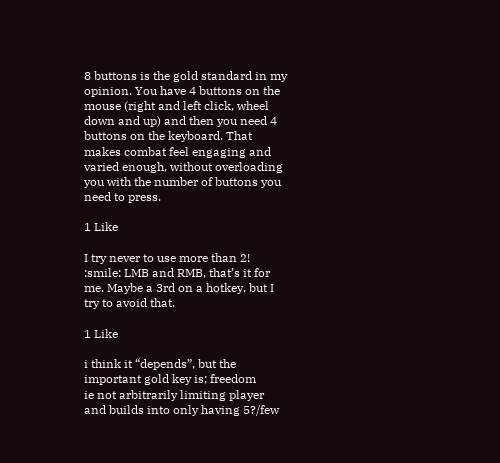8 buttons is the gold standard in my opinion. You have 4 buttons on the mouse (right and left click, wheel down and up) and then you need 4 buttons on the keyboard. That makes combat feel engaging and varied enough, without overloading you with the number of buttons you need to press.

1 Like

I try never to use more than 2! :smile: LMB and RMB, that’s it for me. Maybe a 3rd on a hotkey, but I try to avoid that.

1 Like

i think it “depends”, but the important gold key is; freedom
ie not arbitrarily limiting player and builds into only having 5?/few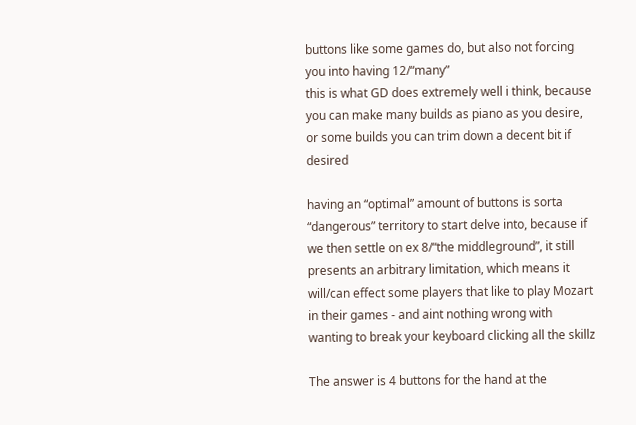buttons like some games do, but also not forcing you into having 12/“many”
this is what GD does extremely well i think, because you can make many builds as piano as you desire, or some builds you can trim down a decent bit if desired

having an “optimal” amount of buttons is sorta “dangerous” territory to start delve into, because if we then settle on ex 8/“the middleground”, it still presents an arbitrary limitation, which means it will/can effect some players that like to play Mozart in their games - and aint nothing wrong with wanting to break your keyboard clicking all the skillz

The answer is 4 buttons for the hand at the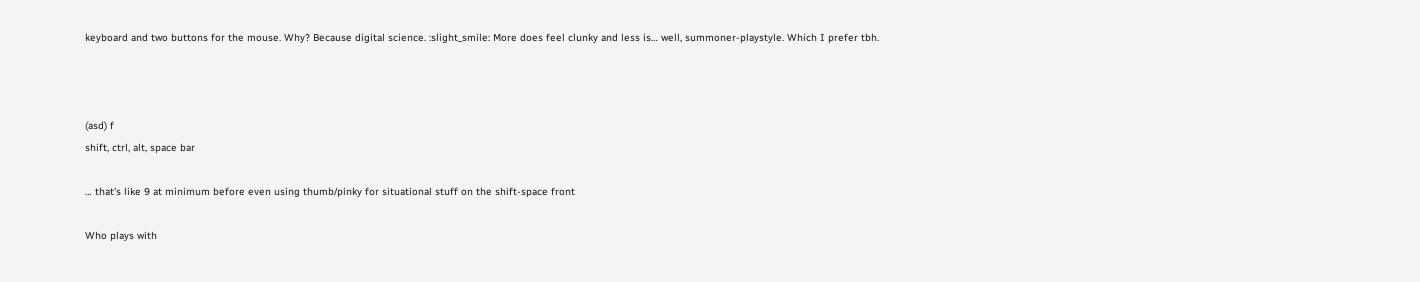keyboard and two buttons for the mouse. Why? Because digital science. :slight_smile: More does feel clunky and less is… well, summoner-playstyle. Which I prefer tbh.



(asd) f
shift, ctrl, alt, space bar

… that’s like 9 at minimum before even using thumb/pinky for situational stuff on the shift-space front

Who plays with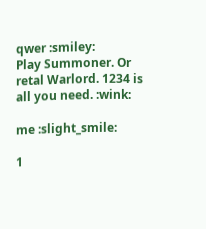qwer :smiley:
Play Summoner. Or retal Warlord. 1234 is all you need. :wink:

me :slight_smile:

1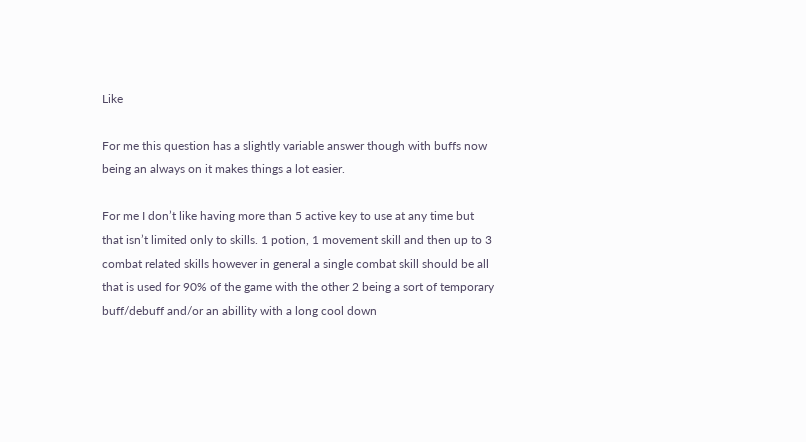Like

For me this question has a slightly variable answer though with buffs now being an always on it makes things a lot easier.

For me I don’t like having more than 5 active key to use at any time but that isn’t limited only to skills. 1 potion, 1 movement skill and then up to 3 combat related skills however in general a single combat skill should be all that is used for 90% of the game with the other 2 being a sort of temporary buff/debuff and/or an abillity with a long cool down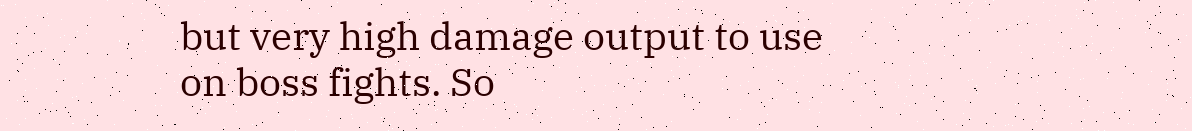but very high damage output to use on boss fights. So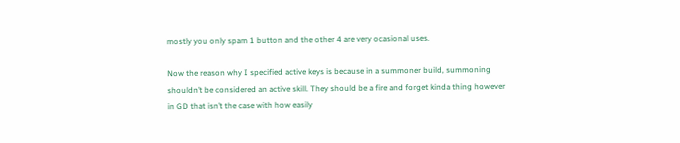mostly you only spam 1 button and the other 4 are very ocasional uses.

Now the reason why I specified active keys is because in a summoner build, summoning shouldn’t be considered an active skill. They should be a fire and forget kinda thing however in GD that isn’t the case with how easily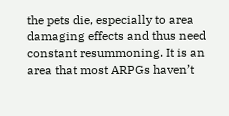the pets die, especially to area damaging effects and thus need constant resummoning. It is an area that most ARPGs haven’t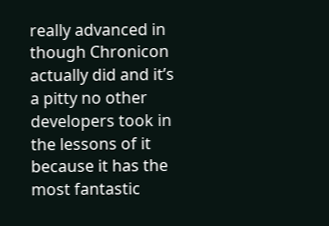really advanced in though Chronicon actually did and it’s a pitty no other developers took in the lessons of it because it has the most fantastic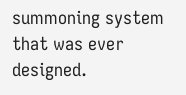summoning system that was ever designed.